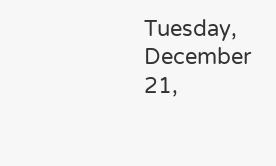Tuesday, December 21,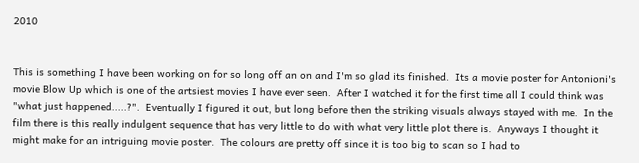2010


This is something I have been working on for so long off an on and I'm so glad its finished.  Its a movie poster for Antonioni's movie Blow Up which is one of the artsiest movies I have ever seen.  After I watched it for the first time all I could think was "what just happened.....?".  Eventually I figured it out, but long before then the striking visuals always stayed with me.  In the film there is this really indulgent sequence that has very little to do with what very little plot there is.  Anyways I thought it might make for an intriguing movie poster.  The colours are pretty off since it is too big to scan so I had to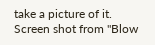take a picture of it.
Screen shot from "Blow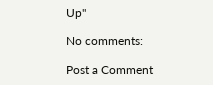Up"

No comments:

Post a Comment